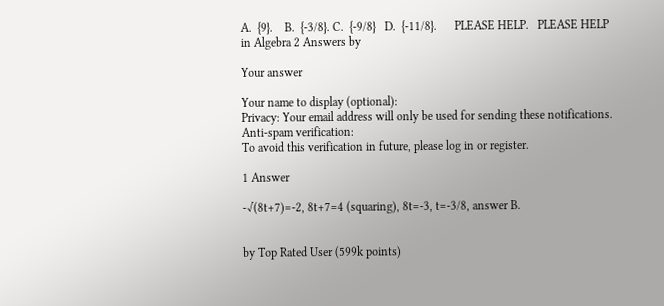A.  {9}.    B.  {-3/8}. C.  {-9/8}   D.  {-11/8}.      PLEASE HELP.   PLEASE HELP
in Algebra 2 Answers by

Your answer

Your name to display (optional):
Privacy: Your email address will only be used for sending these notifications.
Anti-spam verification:
To avoid this verification in future, please log in or register.

1 Answer

-√(8t+7)=-2, 8t+7=4 (squaring), 8t=-3, t=-3/8, answer B.


by Top Rated User (599k points)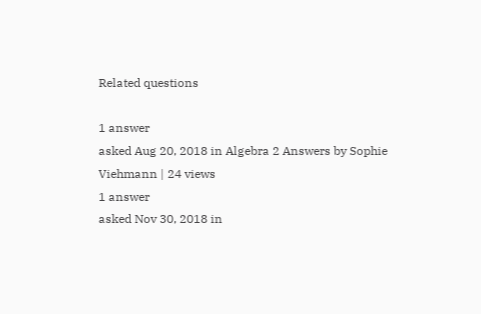Related questions

1 answer
asked Aug 20, 2018 in Algebra 2 Answers by Sophie Viehmann | 24 views
1 answer
asked Nov 30, 2018 in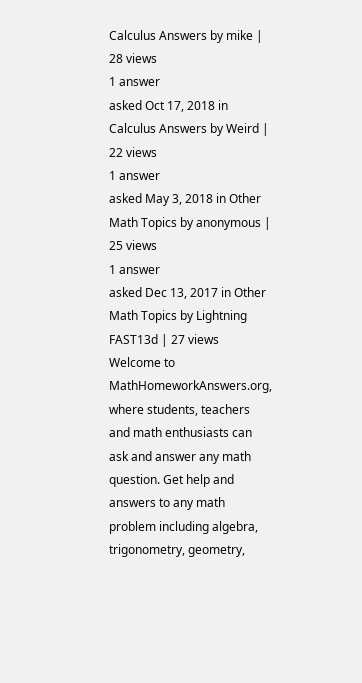Calculus Answers by mike | 28 views
1 answer
asked Oct 17, 2018 in Calculus Answers by Weird | 22 views
1 answer
asked May 3, 2018 in Other Math Topics by anonymous | 25 views
1 answer
asked Dec 13, 2017 in Other Math Topics by Lightning FAST13d | 27 views
Welcome to MathHomeworkAnswers.org, where students, teachers and math enthusiasts can ask and answer any math question. Get help and answers to any math problem including algebra, trigonometry, geometry,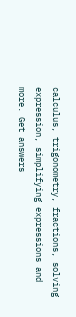calculus, trigonometry, fractions, solving expression, simplifying expressions and more. Get answers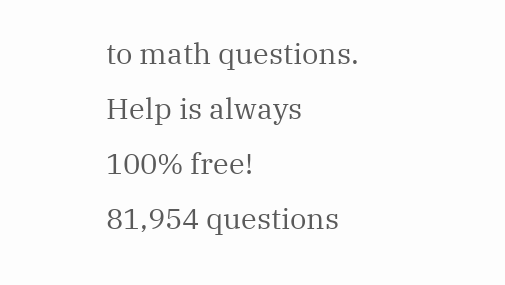to math questions. Help is always 100% free!
81,954 questions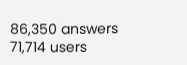86,350 answers
71,714 users